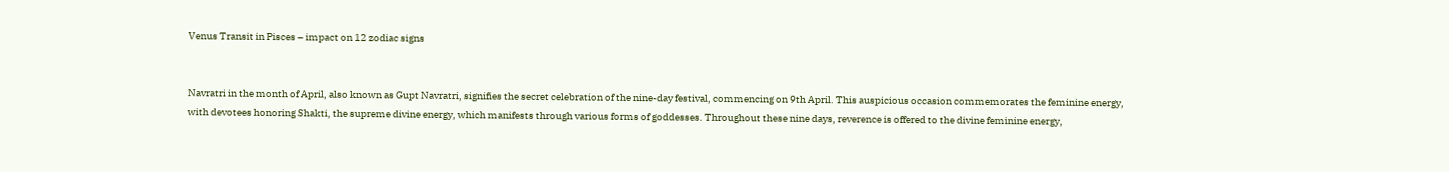Venus Transit in Pisces – impact on 12 zodiac signs


Navratri in the month of April, also known as Gupt Navratri, signifies the secret celebration of the nine-day festival, commencing on 9th April. This auspicious occasion commemorates the feminine energy, with devotees honoring Shakti, the supreme divine energy, which manifests through various forms of goddesses. Throughout these nine days, reverence is offered to the divine feminine energy,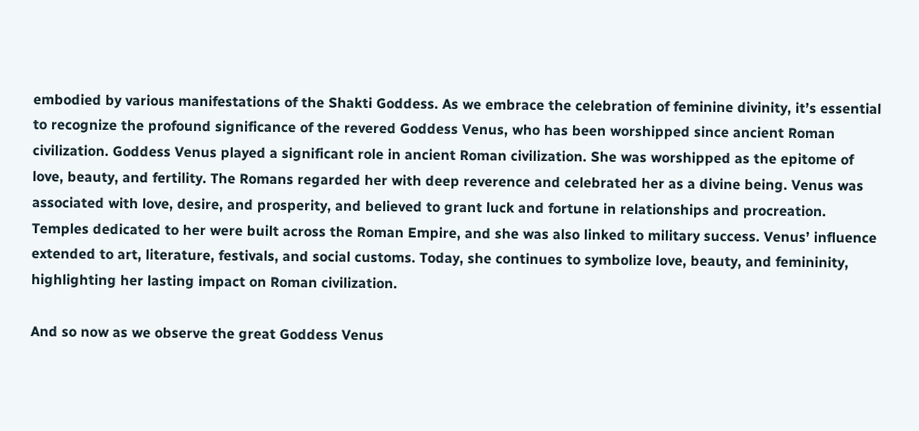embodied by various manifestations of the Shakti Goddess. As we embrace the celebration of feminine divinity, it’s essential to recognize the profound significance of the revered Goddess Venus, who has been worshipped since ancient Roman civilization. Goddess Venus played a significant role in ancient Roman civilization. She was worshipped as the epitome of love, beauty, and fertility. The Romans regarded her with deep reverence and celebrated her as a divine being. Venus was associated with love, desire, and prosperity, and believed to grant luck and fortune in relationships and procreation. Temples dedicated to her were built across the Roman Empire, and she was also linked to military success. Venus’ influence extended to art, literature, festivals, and social customs. Today, she continues to symbolize love, beauty, and femininity, highlighting her lasting impact on Roman civilization.

And so now as we observe the great Goddess Venus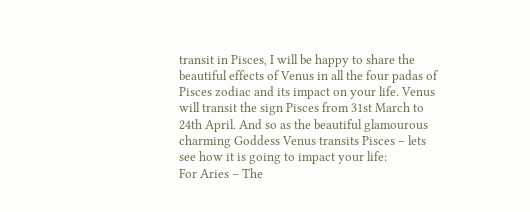transit in Pisces, I will be happy to share the beautiful effects of Venus in all the four padas of Pisces zodiac and its impact on your life. Venus will transit the sign Pisces from 31st March to 24th April. And so as the beautiful glamourous charming Goddess Venus transits Pisces – lets see how it is going to impact your life:
For Aries – The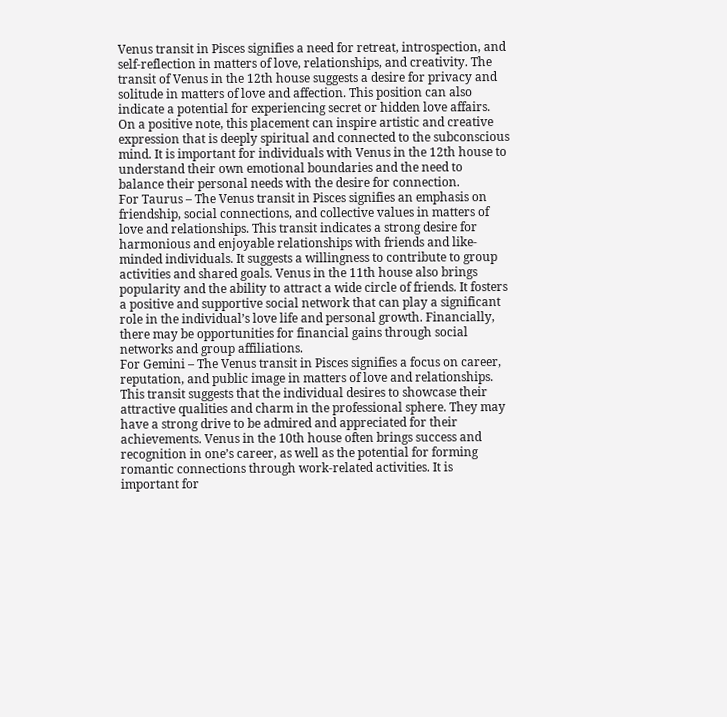Venus transit in Pisces signifies a need for retreat, introspection, and self-reflection in matters of love, relationships, and creativity. The transit of Venus in the 12th house suggests a desire for privacy and solitude in matters of love and affection. This position can also indicate a potential for experiencing secret or hidden love affairs. On a positive note, this placement can inspire artistic and creative expression that is deeply spiritual and connected to the subconscious mind. It is important for individuals with Venus in the 12th house to understand their own emotional boundaries and the need to balance their personal needs with the desire for connection.
For Taurus – The Venus transit in Pisces signifies an emphasis on friendship, social connections, and collective values in matters of love and relationships. This transit indicates a strong desire for harmonious and enjoyable relationships with friends and like-minded individuals. It suggests a willingness to contribute to group activities and shared goals. Venus in the 11th house also brings popularity and the ability to attract a wide circle of friends. It fosters a positive and supportive social network that can play a significant role in the individual’s love life and personal growth. Financially, there may be opportunities for financial gains through social networks and group affiliations.
For Gemini – The Venus transit in Pisces signifies a focus on career, reputation, and public image in matters of love and relationships. This transit suggests that the individual desires to showcase their attractive qualities and charm in the professional sphere. They may have a strong drive to be admired and appreciated for their achievements. Venus in the 10th house often brings success and recognition in one’s career, as well as the potential for forming romantic connections through work-related activities. It is important for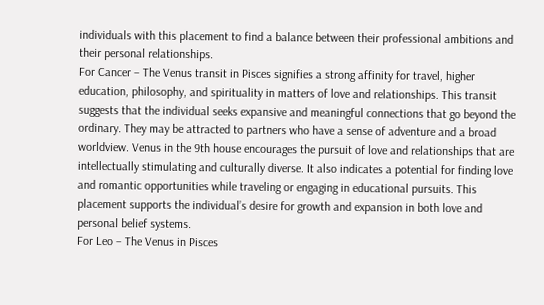individuals with this placement to find a balance between their professional ambitions and their personal relationships.
For Cancer – The Venus transit in Pisces signifies a strong affinity for travel, higher education, philosophy, and spirituality in matters of love and relationships. This transit suggests that the individual seeks expansive and meaningful connections that go beyond the ordinary. They may be attracted to partners who have a sense of adventure and a broad worldview. Venus in the 9th house encourages the pursuit of love and relationships that are intellectually stimulating and culturally diverse. It also indicates a potential for finding love and romantic opportunities while traveling or engaging in educational pursuits. This placement supports the individual’s desire for growth and expansion in both love and personal belief systems.
For Leo – The Venus in Pisces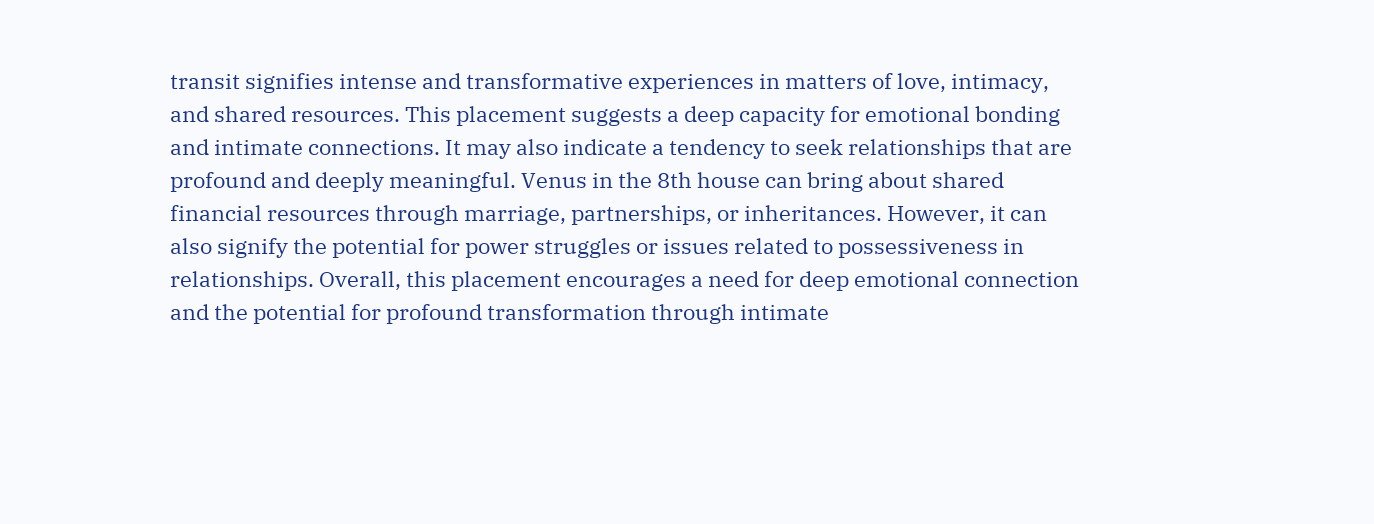transit signifies intense and transformative experiences in matters of love, intimacy, and shared resources. This placement suggests a deep capacity for emotional bonding and intimate connections. It may also indicate a tendency to seek relationships that are profound and deeply meaningful. Venus in the 8th house can bring about shared financial resources through marriage, partnerships, or inheritances. However, it can also signify the potential for power struggles or issues related to possessiveness in relationships. Overall, this placement encourages a need for deep emotional connection and the potential for profound transformation through intimate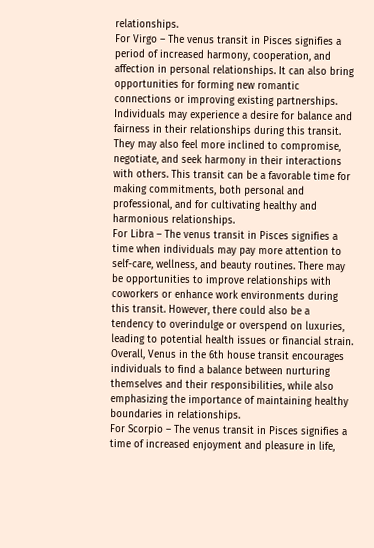relationships.
For Virgo – The venus transit in Pisces signifies a period of increased harmony, cooperation, and affection in personal relationships. It can also bring opportunities for forming new romantic connections or improving existing partnerships. Individuals may experience a desire for balance and fairness in their relationships during this transit. They may also feel more inclined to compromise, negotiate, and seek harmony in their interactions with others. This transit can be a favorable time for making commitments, both personal and professional, and for cultivating healthy and harmonious relationships.
For Libra – The venus transit in Pisces signifies a time when individuals may pay more attention to self-care, wellness, and beauty routines. There may be opportunities to improve relationships with coworkers or enhance work environments during this transit. However, there could also be a tendency to overindulge or overspend on luxuries, leading to potential health issues or financial strain. Overall, Venus in the 6th house transit encourages individuals to find a balance between nurturing themselves and their responsibilities, while also emphasizing the importance of maintaining healthy boundaries in relationships.
For Scorpio – The venus transit in Pisces signifies a time of increased enjoyment and pleasure in life,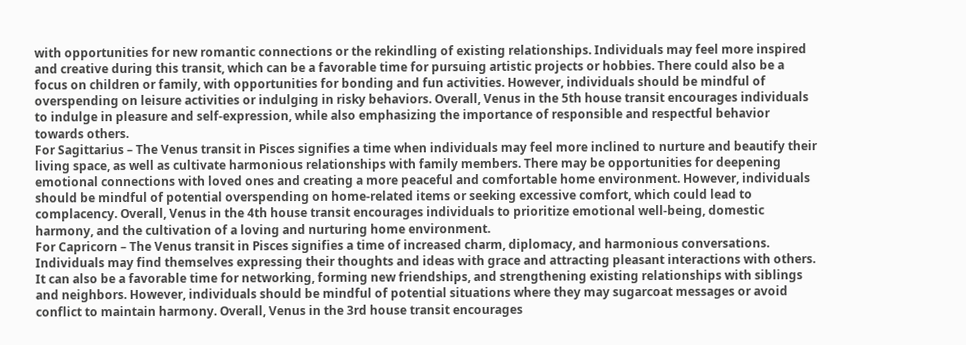with opportunities for new romantic connections or the rekindling of existing relationships. Individuals may feel more inspired and creative during this transit, which can be a favorable time for pursuing artistic projects or hobbies. There could also be a focus on children or family, with opportunities for bonding and fun activities. However, individuals should be mindful of overspending on leisure activities or indulging in risky behaviors. Overall, Venus in the 5th house transit encourages individuals to indulge in pleasure and self-expression, while also emphasizing the importance of responsible and respectful behavior towards others.
For Sagittarius – The Venus transit in Pisces signifies a time when individuals may feel more inclined to nurture and beautify their living space, as well as cultivate harmonious relationships with family members. There may be opportunities for deepening emotional connections with loved ones and creating a more peaceful and comfortable home environment. However, individuals should be mindful of potential overspending on home-related items or seeking excessive comfort, which could lead to complacency. Overall, Venus in the 4th house transit encourages individuals to prioritize emotional well-being, domestic harmony, and the cultivation of a loving and nurturing home environment.
For Capricorn – The Venus transit in Pisces signifies a time of increased charm, diplomacy, and harmonious conversations. Individuals may find themselves expressing their thoughts and ideas with grace and attracting pleasant interactions with others. It can also be a favorable time for networking, forming new friendships, and strengthening existing relationships with siblings and neighbors. However, individuals should be mindful of potential situations where they may sugarcoat messages or avoid conflict to maintain harmony. Overall, Venus in the 3rd house transit encourages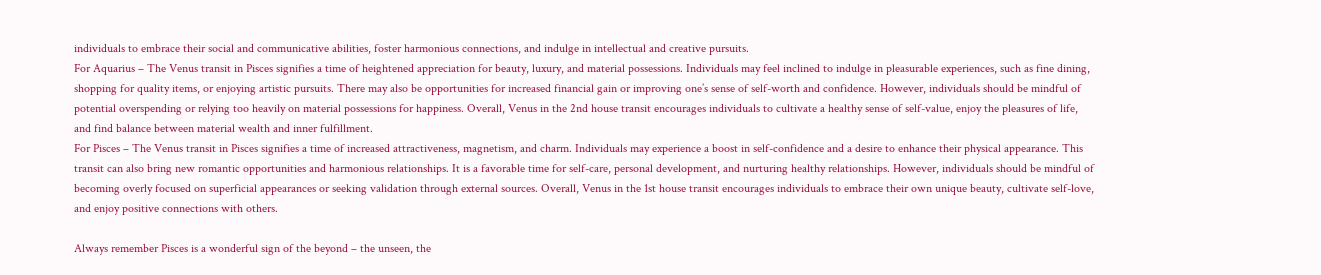individuals to embrace their social and communicative abilities, foster harmonious connections, and indulge in intellectual and creative pursuits.
For Aquarius – The Venus transit in Pisces signifies a time of heightened appreciation for beauty, luxury, and material possessions. Individuals may feel inclined to indulge in pleasurable experiences, such as fine dining, shopping for quality items, or enjoying artistic pursuits. There may also be opportunities for increased financial gain or improving one’s sense of self-worth and confidence. However, individuals should be mindful of potential overspending or relying too heavily on material possessions for happiness. Overall, Venus in the 2nd house transit encourages individuals to cultivate a healthy sense of self-value, enjoy the pleasures of life, and find balance between material wealth and inner fulfillment.
For Pisces – The Venus transit in Pisces signifies a time of increased attractiveness, magnetism, and charm. Individuals may experience a boost in self-confidence and a desire to enhance their physical appearance. This transit can also bring new romantic opportunities and harmonious relationships. It is a favorable time for self-care, personal development, and nurturing healthy relationships. However, individuals should be mindful of becoming overly focused on superficial appearances or seeking validation through external sources. Overall, Venus in the 1st house transit encourages individuals to embrace their own unique beauty, cultivate self-love, and enjoy positive connections with others.

Always remember Pisces is a wonderful sign of the beyond – the unseen, the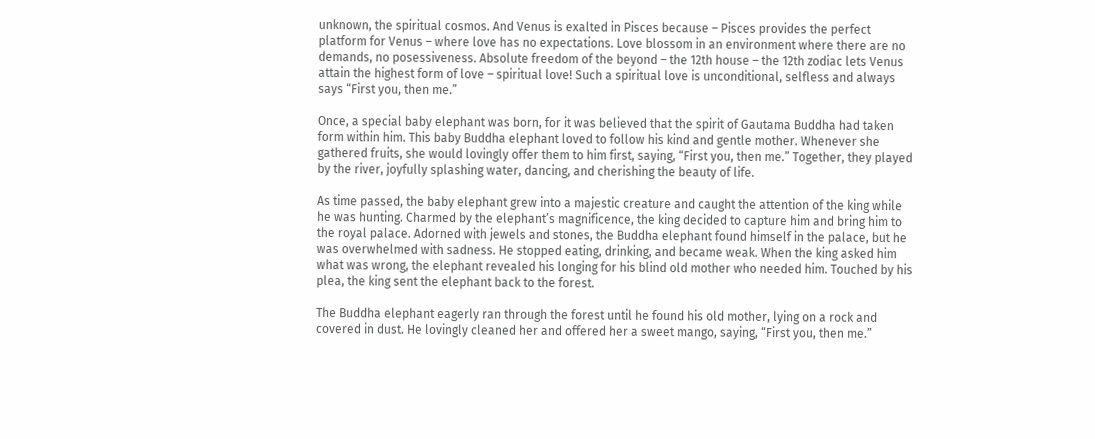unknown, the spiritual cosmos. And Venus is exalted in Pisces because – Pisces provides the perfect platform for Venus – where love has no expectations. Love blossom in an environment where there are no demands, no posessiveness. Absolute freedom of the beyond – the 12th house – the 12th zodiac lets Venus attain the highest form of love – spiritual love! Such a spiritual love is unconditional, selfless and always says “First you, then me.”

Once, a special baby elephant was born, for it was believed that the spirit of Gautama Buddha had taken form within him. This baby Buddha elephant loved to follow his kind and gentle mother. Whenever she gathered fruits, she would lovingly offer them to him first, saying, “First you, then me.” Together, they played by the river, joyfully splashing water, dancing, and cherishing the beauty of life.

As time passed, the baby elephant grew into a majestic creature and caught the attention of the king while he was hunting. Charmed by the elephant’s magnificence, the king decided to capture him and bring him to the royal palace. Adorned with jewels and stones, the Buddha elephant found himself in the palace, but he was overwhelmed with sadness. He stopped eating, drinking, and became weak. When the king asked him what was wrong, the elephant revealed his longing for his blind old mother who needed him. Touched by his plea, the king sent the elephant back to the forest.

The Buddha elephant eagerly ran through the forest until he found his old mother, lying on a rock and covered in dust. He lovingly cleaned her and offered her a sweet mango, saying, “First you, then me.”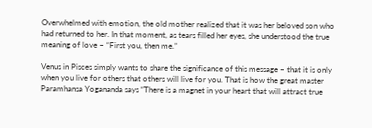Overwhelmed with emotion, the old mother realized that it was her beloved son who had returned to her. In that moment, as tears filled her eyes, she understood the true meaning of love – “First you, then me.”

Venus in Pisces simply wants to share the significance of this message – that it is only when you live for others that others will live for you. That is how the great master Paramhansa Yogananda says “There is a magnet in your heart that will attract true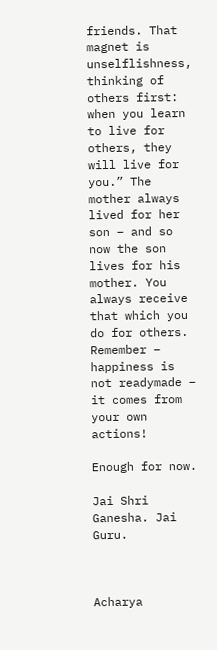friends. That magnet is unselflishness, thinking of others first: when you learn to live for others, they will live for you.” The mother always lived for her son – and so now the son lives for his mother. You always receive that which you do for others. Remember – happiness is not readymade – it comes from your own actions!

Enough for now.

Jai Shri Ganesha. Jai Guru.



Acharya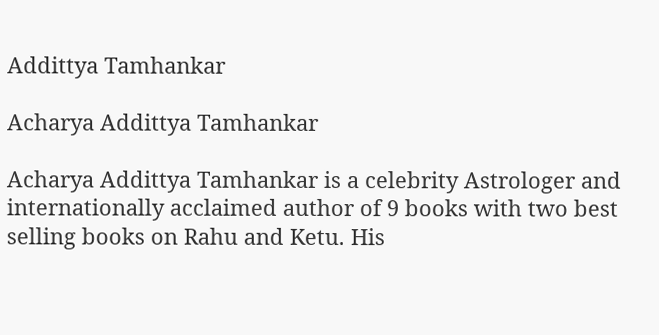Addittya Tamhankar

Acharya Addittya Tamhankar

Acharya Addittya Tamhankar is a celebrity Astrologer and internationally acclaimed author of 9 books with two best selling books on Rahu and Ketu. His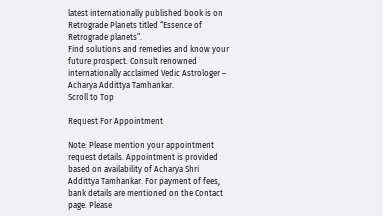latest internationally published book is on Retrograde Planets titled “Essence of Retrograde planets”.
Find solutions and remedies and know your future prospect. Consult renowned internationally acclaimed Vedic Astrologer – Acharya Addittya Tamhankar.
Scroll to Top

Request For Appointment

Note: Please mention your appointment request details. Appointment is provided based on availability of Acharya Shri Addittya Tamhankar. For payment of fees, bank details are mentioned on the Contact page. Please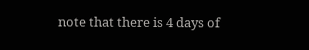note that there is 4 days of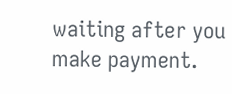waiting after you make payment.